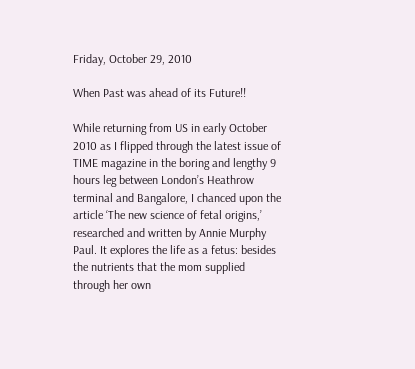Friday, October 29, 2010

When Past was ahead of its Future!!

While returning from US in early October 2010 as I flipped through the latest issue of TIME magazine in the boring and lengthy 9 hours leg between London’s Heathrow terminal and Bangalore, I chanced upon the article ‘The new science of fetal origins,’ researched and written by Annie Murphy Paul. It explores the life as a fetus: besides the nutrients that the mom supplied through her own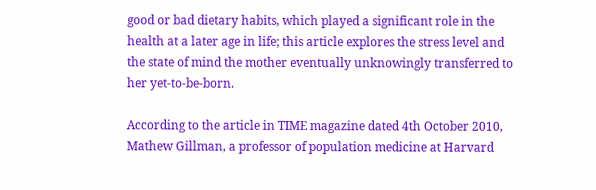good or bad dietary habits, which played a significant role in the health at a later age in life; this article explores the stress level and the state of mind the mother eventually unknowingly transferred to her yet-to-be-born.

According to the article in TIME magazine dated 4th October 2010, Mathew Gillman, a professor of population medicine at Harvard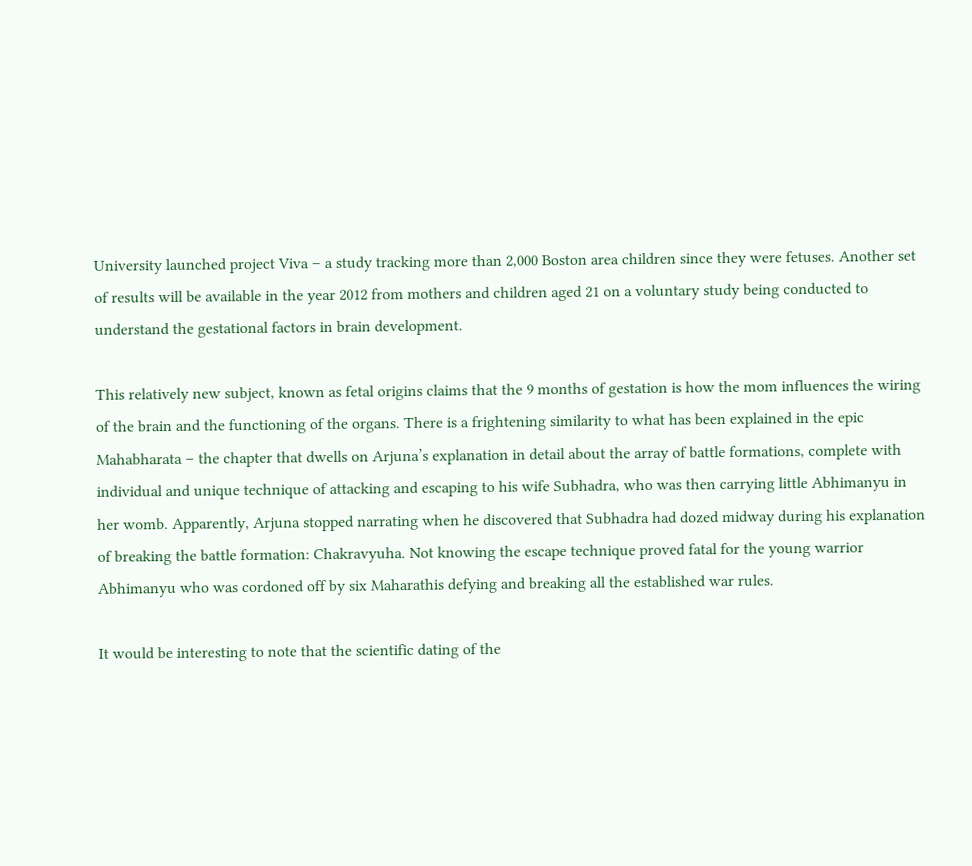University launched project Viva – a study tracking more than 2,000 Boston area children since they were fetuses. Another set of results will be available in the year 2012 from mothers and children aged 21 on a voluntary study being conducted to understand the gestational factors in brain development.

This relatively new subject, known as fetal origins claims that the 9 months of gestation is how the mom influences the wiring of the brain and the functioning of the organs. There is a frightening similarity to what has been explained in the epic Mahabharata – the chapter that dwells on Arjuna’s explanation in detail about the array of battle formations, complete with individual and unique technique of attacking and escaping to his wife Subhadra, who was then carrying little Abhimanyu in her womb. Apparently, Arjuna stopped narrating when he discovered that Subhadra had dozed midway during his explanation of breaking the battle formation: Chakravyuha. Not knowing the escape technique proved fatal for the young warrior Abhimanyu who was cordoned off by six Maharathis defying and breaking all the established war rules.

It would be interesting to note that the scientific dating of the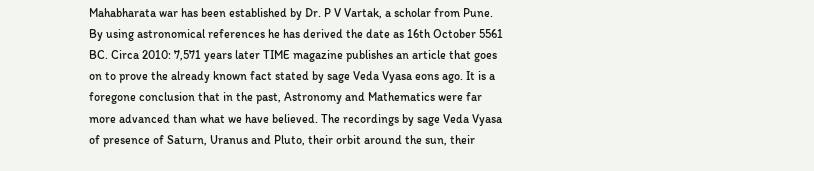Mahabharata war has been established by Dr. P V Vartak, a scholar from Pune. By using astronomical references he has derived the date as 16th October 5561 BC. Circa 2010: 7,571 years later TIME magazine publishes an article that goes on to prove the already known fact stated by sage Veda Vyasa eons ago. It is a foregone conclusion that in the past, Astronomy and Mathematics were far more advanced than what we have believed. The recordings by sage Veda Vyasa of presence of Saturn, Uranus and Pluto, their orbit around the sun, their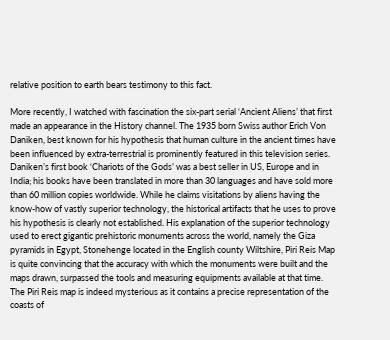relative position to earth bears testimony to this fact.

More recently, I watched with fascination the six-part serial ‘Ancient Aliens’ that first made an appearance in the History channel. The 1935 born Swiss author Erich Von Daniken, best known for his hypothesis that human culture in the ancient times have been influenced by extra-terrestrial is prominently featured in this television series. Daniken’s first book ‘Chariots of the Gods’ was a best seller in US, Europe and in India; his books have been translated in more than 30 languages and have sold more than 60 million copies worldwide. While he claims visitations by aliens having the know-how of vastly superior technology, the historical artifacts that he uses to prove his hypothesis is clearly not established. His explanation of the superior technology used to erect gigantic prehistoric monuments across the world, namely the Giza pyramids in Egypt, Stonehenge located in the English county Wiltshire, Piri Reis Map is quite convincing that the accuracy with which the monuments were built and the maps drawn, surpassed the tools and measuring equipments available at that time. The Piri Reis map is indeed mysterious as it contains a precise representation of the coasts of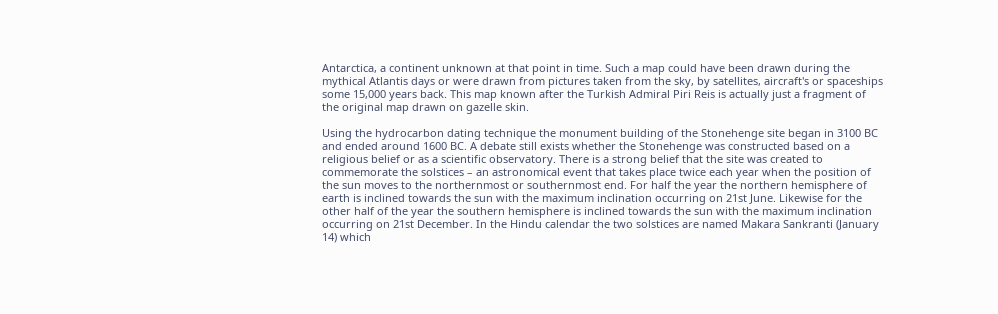Antarctica, a continent unknown at that point in time. Such a map could have been drawn during the mythical Atlantis days or were drawn from pictures taken from the sky, by satellites, aircraft's or spaceships some 15,000 years back. This map known after the Turkish Admiral Piri Reis is actually just a fragment of the original map drawn on gazelle skin.

Using the hydrocarbon dating technique the monument building of the Stonehenge site began in 3100 BC and ended around 1600 BC. A debate still exists whether the Stonehenge was constructed based on a religious belief or as a scientific observatory. There is a strong belief that the site was created to commemorate the solstices – an astronomical event that takes place twice each year when the position of the sun moves to the northernmost or southernmost end. For half the year the northern hemisphere of earth is inclined towards the sun with the maximum inclination occurring on 21st June. Likewise for the other half of the year the southern hemisphere is inclined towards the sun with the maximum inclination occurring on 21st December. In the Hindu calendar the two solstices are named Makara Sankranti (January 14) which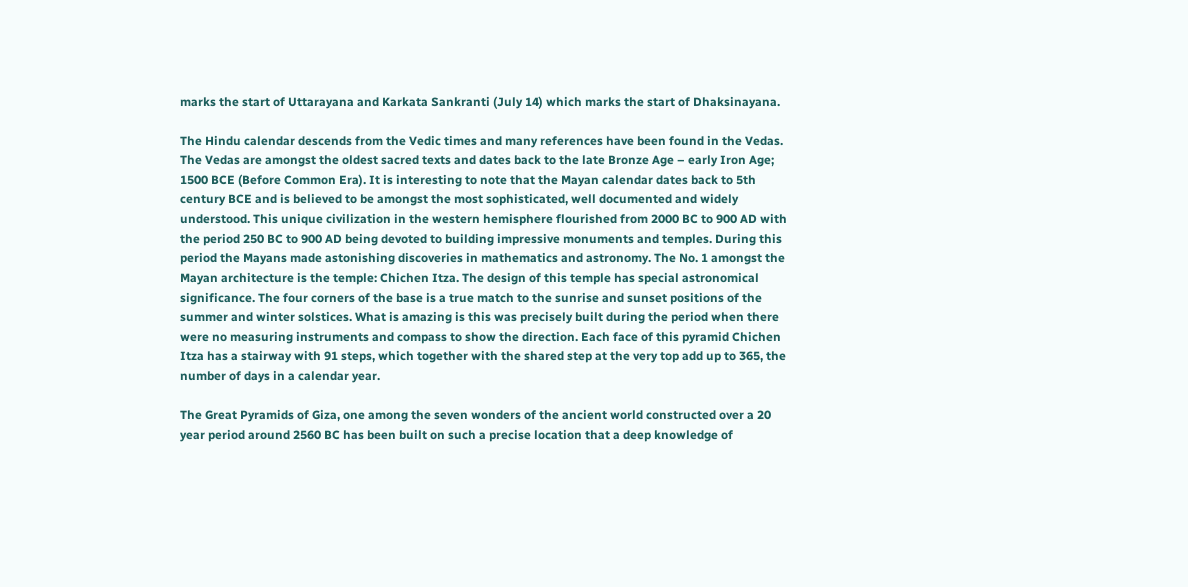marks the start of Uttarayana and Karkata Sankranti (July 14) which marks the start of Dhaksinayana.

The Hindu calendar descends from the Vedic times and many references have been found in the Vedas. The Vedas are amongst the oldest sacred texts and dates back to the late Bronze Age – early Iron Age; 1500 BCE (Before Common Era). It is interesting to note that the Mayan calendar dates back to 5th century BCE and is believed to be amongst the most sophisticated, well documented and widely understood. This unique civilization in the western hemisphere flourished from 2000 BC to 900 AD with the period 250 BC to 900 AD being devoted to building impressive monuments and temples. During this period the Mayans made astonishing discoveries in mathematics and astronomy. The No. 1 amongst the Mayan architecture is the temple: Chichen Itza. The design of this temple has special astronomical significance. The four corners of the base is a true match to the sunrise and sunset positions of the summer and winter solstices. What is amazing is this was precisely built during the period when there were no measuring instruments and compass to show the direction. Each face of this pyramid Chichen Itza has a stairway with 91 steps, which together with the shared step at the very top add up to 365, the number of days in a calendar year.

The Great Pyramids of Giza, one among the seven wonders of the ancient world constructed over a 20 year period around 2560 BC has been built on such a precise location that a deep knowledge of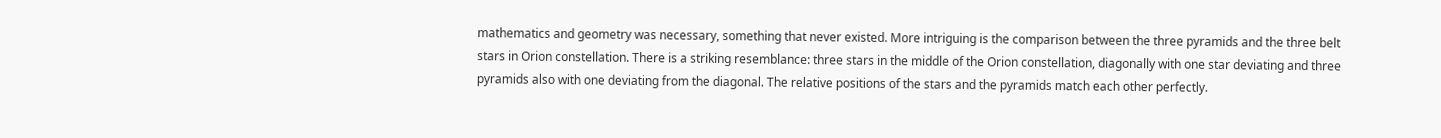mathematics and geometry was necessary, something that never existed. More intriguing is the comparison between the three pyramids and the three belt stars in Orion constellation. There is a striking resemblance: three stars in the middle of the Orion constellation, diagonally with one star deviating and three pyramids also with one deviating from the diagonal. The relative positions of the stars and the pyramids match each other perfectly.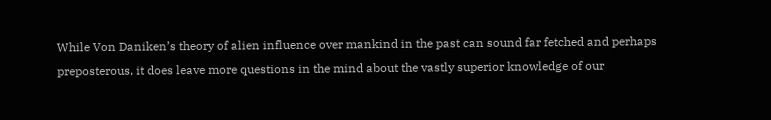While Von Daniken’s theory of alien influence over mankind in the past can sound far fetched and perhaps preposterous, it does leave more questions in the mind about the vastly superior knowledge of our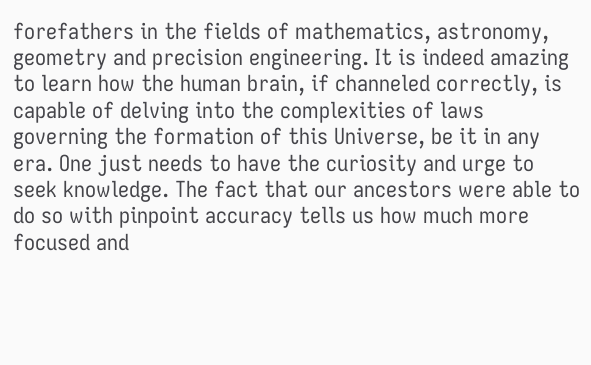forefathers in the fields of mathematics, astronomy, geometry and precision engineering. It is indeed amazing to learn how the human brain, if channeled correctly, is capable of delving into the complexities of laws governing the formation of this Universe, be it in any era. One just needs to have the curiosity and urge to seek knowledge. The fact that our ancestors were able to do so with pinpoint accuracy tells us how much more focused and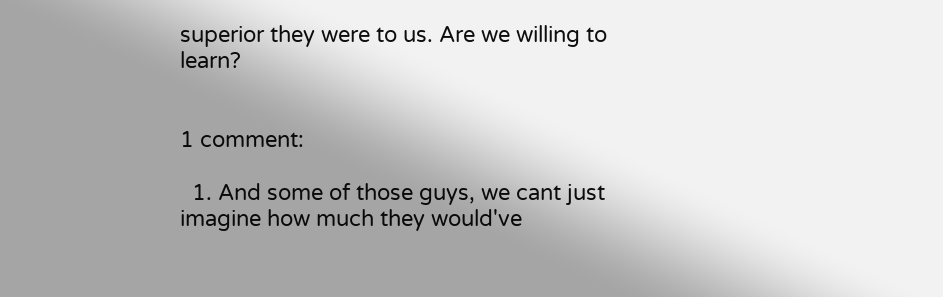superior they were to us. Are we willing to learn?


1 comment:

  1. And some of those guys, we cant just imagine how much they would've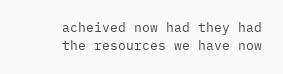acheived now had they had the resources we have now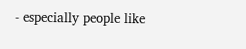- especially people like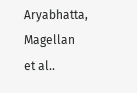Aryabhatta, Magellan et al..